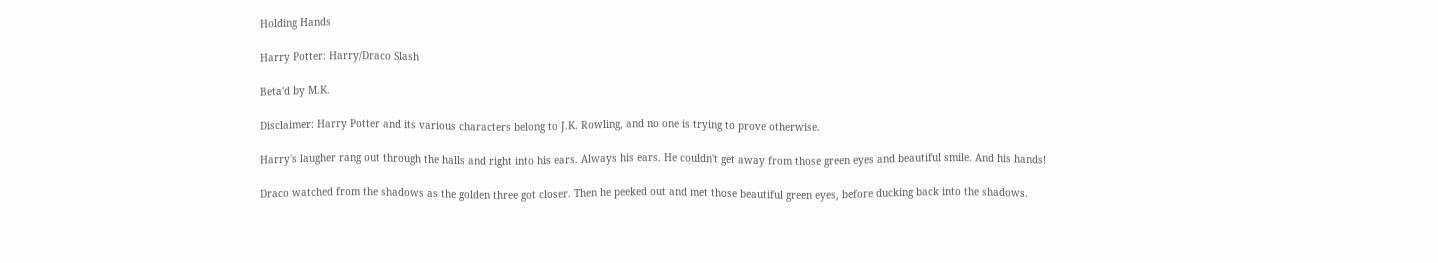Holding Hands

Harry Potter: Harry/Draco Slash

Beta'd by M.K.

Disclaimer: Harry Potter and its various characters belong to J.K. Rowling, and no one is trying to prove otherwise.

Harry's laugher rang out through the halls and right into his ears. Always his ears. He couldn't get away from those green eyes and beautiful smile. And his hands!

Draco watched from the shadows as the golden three got closer. Then he peeked out and met those beautiful green eyes, before ducking back into the shadows.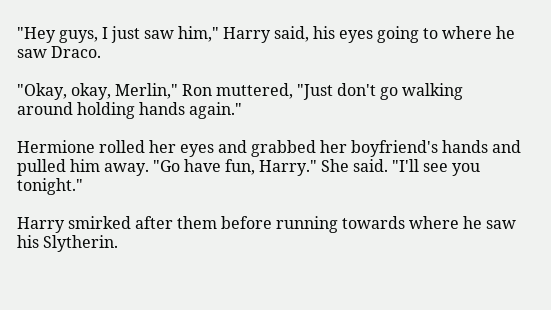"Hey guys, I just saw him," Harry said, his eyes going to where he saw Draco.

"Okay, okay, Merlin," Ron muttered, "Just don't go walking around holding hands again."

Hermione rolled her eyes and grabbed her boyfriend's hands and pulled him away. "Go have fun, Harry." She said. "I'll see you tonight."

Harry smirked after them before running towards where he saw his Slytherin.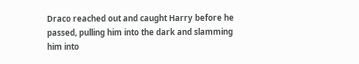Draco reached out and caught Harry before he passed, pulling him into the dark and slamming him into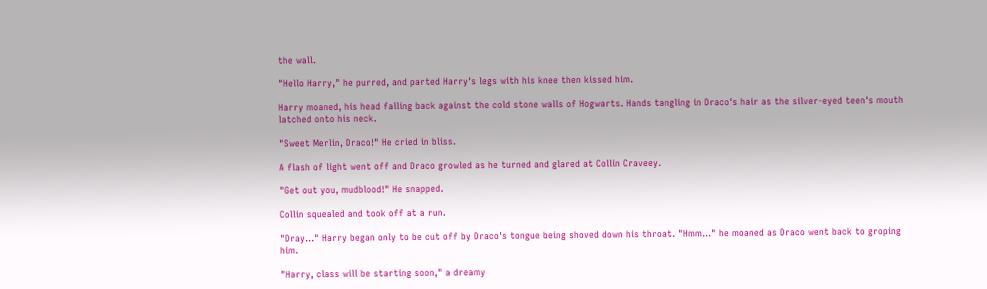the wall.

"Hello Harry," he purred, and parted Harry's legs with his knee then kissed him.

Harry moaned, his head falling back against the cold stone walls of Hogwarts. Hands tangling in Draco's hair as the silver-eyed teen's mouth latched onto his neck.

"Sweet Merlin, Draco!" He cried in bliss.

A flash of light went off and Draco growled as he turned and glared at Collin Craveey.

"Get out you, mudblood!" He snapped.

Collin squealed and took off at a run.

"Dray…" Harry began only to be cut off by Draco's tongue being shoved down his throat. "Hmm…" he moaned as Draco went back to groping him.

"Harry, class will be starting soon," a dreamy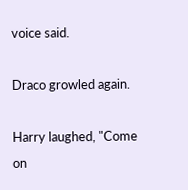voice said.

Draco growled again.

Harry laughed, "Come on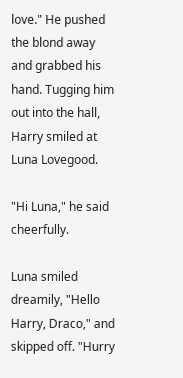love." He pushed the blond away and grabbed his hand. Tugging him out into the hall, Harry smiled at Luna Lovegood.

"Hi Luna," he said cheerfully.

Luna smiled dreamily, "Hello Harry, Draco," and skipped off. "Hurry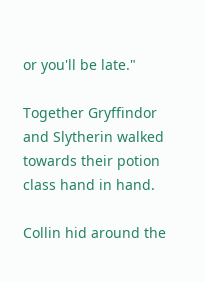or you'll be late."

Together Gryffindor and Slytherin walked towards their potion class hand in hand.

Collin hid around the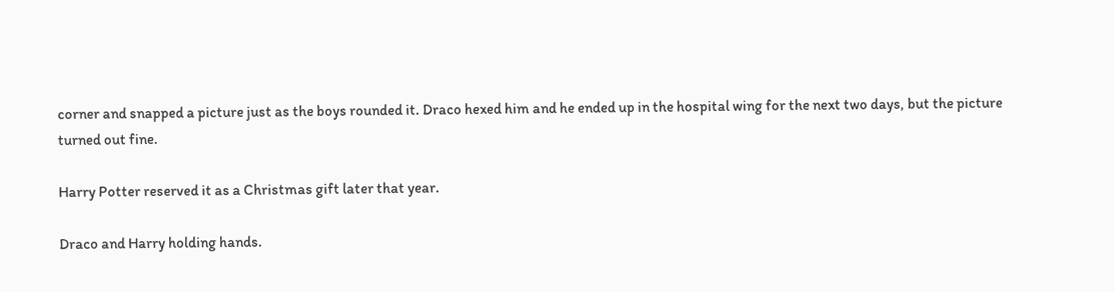corner and snapped a picture just as the boys rounded it. Draco hexed him and he ended up in the hospital wing for the next two days, but the picture turned out fine.

Harry Potter reserved it as a Christmas gift later that year.

Draco and Harry holding hands.